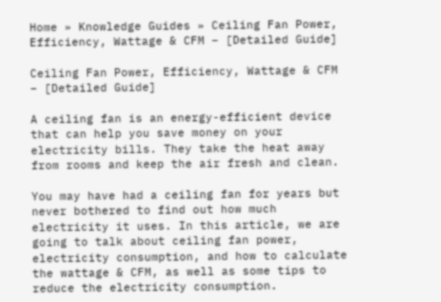Home » Knowledge Guides » Ceiling Fan Power, Efficiency, Wattage & CFM – [Detailed Guide]

Ceiling Fan Power, Efficiency, Wattage & CFM – [Detailed Guide]

A ceiling fan is an energy-efficient device that can help you save money on your electricity bills. They take the heat away from rooms and keep the air fresh and clean.

You may have had a ceiling fan for years but never bothered to find out how much electricity it uses. In this article, we are going to talk about ceiling fan power, electricity consumption, and how to calculate the wattage & CFM, as well as some tips to reduce the electricity consumption.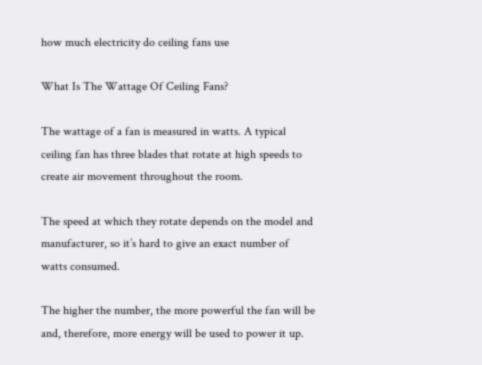how much electricity do ceiling fans use

What Is The Wattage Of Ceiling Fans?

The wattage of a fan is measured in watts. A typical ceiling fan has three blades that rotate at high speeds to create air movement throughout the room.

The speed at which they rotate depends on the model and manufacturer, so it’s hard to give an exact number of watts consumed.

The higher the number, the more powerful the fan will be and, therefore, more energy will be used to power it up.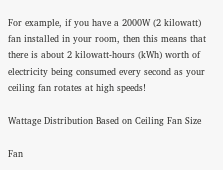For example, if you have a 2000W (2 kilowatt) fan installed in your room, then this means that there is about 2 kilowatt-hours (kWh) worth of electricity being consumed every second as your ceiling fan rotates at high speeds!

Wattage Distribution Based on Ceiling Fan Size

Fan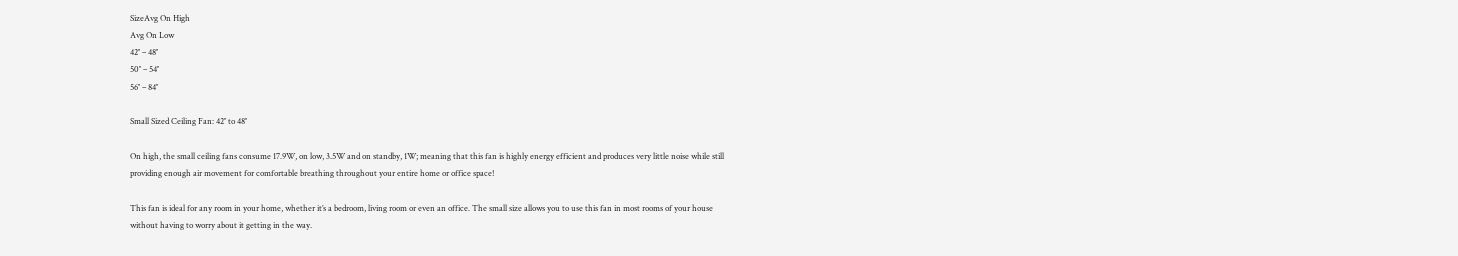SizeAvg On High
Avg On Low
42″ – 48″
50″ – 54″
56″ – 84″

Small Sized Ceiling Fan: 42″ to 48″

On high, the small ceiling fans consume 17.9W, on low, 3.5W and on standby, 1W; meaning that this fan is highly energy efficient and produces very little noise while still providing enough air movement for comfortable breathing throughout your entire home or office space!

This fan is ideal for any room in your home, whether it’s a bedroom, living room or even an office. The small size allows you to use this fan in most rooms of your house without having to worry about it getting in the way.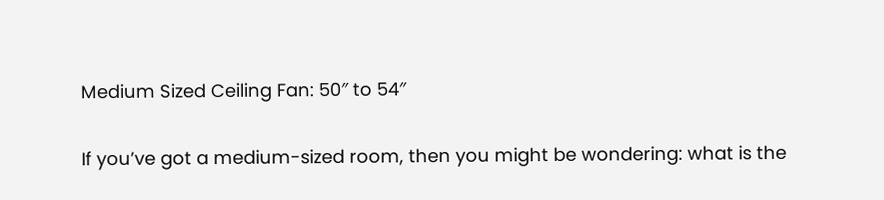Medium Sized Ceiling Fan: 50″ to 54″

If you’ve got a medium-sized room, then you might be wondering: what is the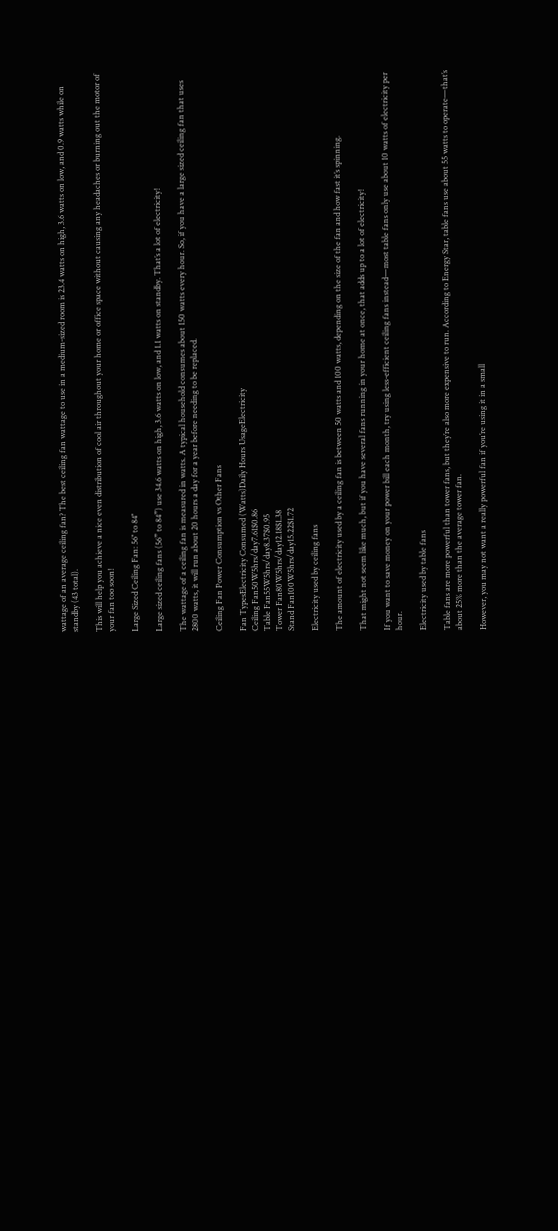wattage of an average ceiling fan? The best ceiling fan wattage to use in a medium-sized room is 23.4 watts on high, 3.6 watts on low, and 0.9 watts while on standby (43 total).

This will help you achieve a nice even distribution of cool air throughout your home or office space without causing any headaches or burning out the motor of your fan too soon!

Large Sized Ceiling Fan: 56″ to 84″

Large sized ceiling fans (56” to 84”) use 34.6 watts on high, 3.6 watts on low, and 1.1 watts on standby. That’s a lot of electricity!

The wattage of a ceiling fan is measured in watts. A typical household consumes about 150 watts every hour. So, if you have a large sized ceiling fan that uses 2800 watts, it will run about 20 hours a day for a year before needing to be replaced.

Ceiling Fan Power Consumption vs Other Fans

Fan TypesElectricity Consumed (Watts)Daily Hours UsageElectricity
Ceiling Fan50W5hrs/day7.61$0.86
Table Fan55W5hrs/day8.37$0.95
Tower Fan80W5hrs/day12.18$1.38
Stand Fan100W5hrs/day15.22$1.72

Electricity used by ceiling fans

The amount of electricity used by a ceiling fan is between 50 watts and 100 watts, depending on the size of the fan and how fast it’s spinning.

That might not seem like much, but if you have several fans running in your home at once, that adds up to a lot of electricity!

If you want to save money on your power bill each month, try using less-efficient ceiling fans instead—most table fans only use about 10 watts of electricity per hour.

Electricity used by table fans

Table fans are more powerful than tower fans, but they’re also more expensive to run. According to Energy Star, table fans use about 55 watts to operate—that’s about 25% more than the average tower fan.

However, you may not want a really powerful fan if you’re using it in a small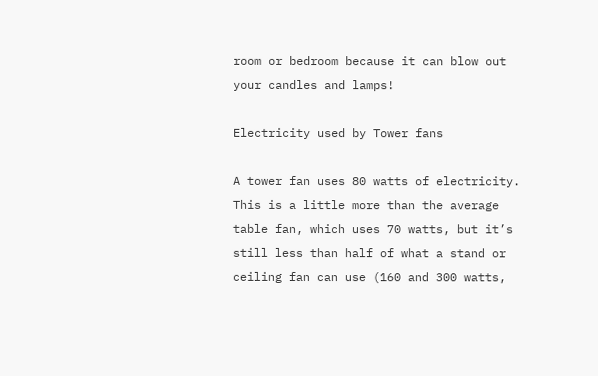room or bedroom because it can blow out your candles and lamps!

Electricity used by Tower fans

A tower fan uses 80 watts of electricity. This is a little more than the average table fan, which uses 70 watts, but it’s still less than half of what a stand or ceiling fan can use (160 and 300 watts,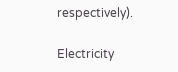respectively).

Electricity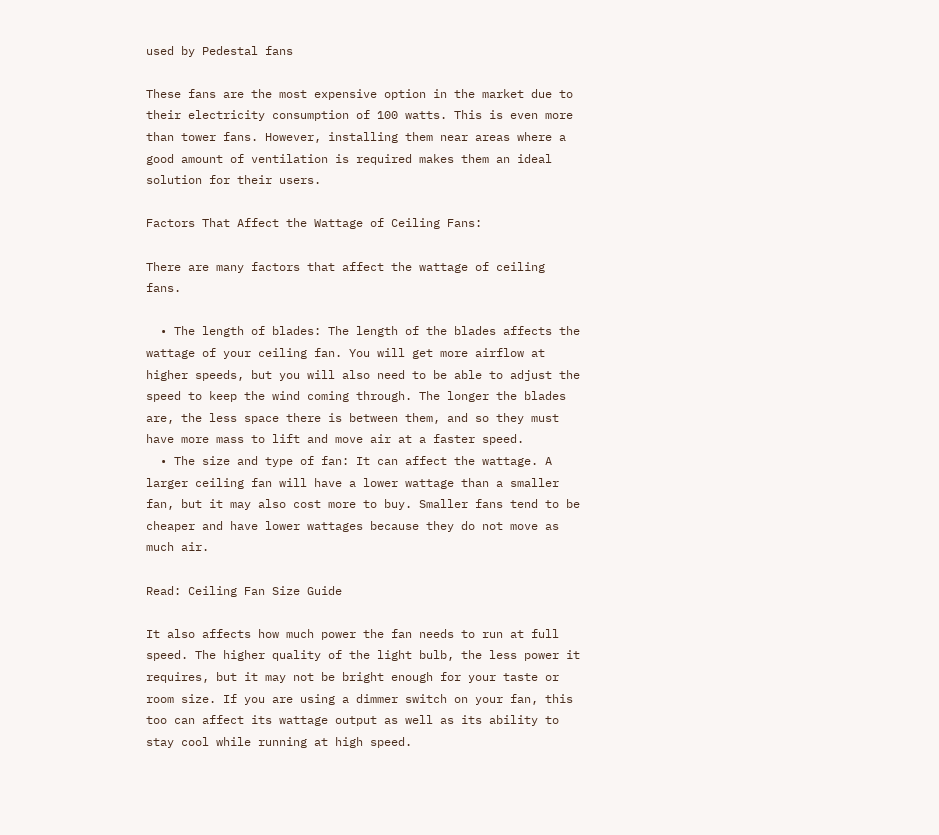used by Pedestal fans

These fans are the most expensive option in the market due to their electricity consumption of 100 watts. This is even more than tower fans. However, installing them near areas where a good amount of ventilation is required makes them an ideal solution for their users.

Factors That Affect the Wattage of Ceiling Fans:

There are many factors that affect the wattage of ceiling fans.

  • The length of blades: The length of the blades affects the wattage of your ceiling fan. You will get more airflow at higher speeds, but you will also need to be able to adjust the speed to keep the wind coming through. The longer the blades are, the less space there is between them, and so they must have more mass to lift and move air at a faster speed.
  • The size and type of fan: It can affect the wattage. A larger ceiling fan will have a lower wattage than a smaller fan, but it may also cost more to buy. Smaller fans tend to be cheaper and have lower wattages because they do not move as much air.

Read: Ceiling Fan Size Guide

It also affects how much power the fan needs to run at full speed. The higher quality of the light bulb, the less power it requires, but it may not be bright enough for your taste or room size. If you are using a dimmer switch on your fan, this too can affect its wattage output as well as its ability to stay cool while running at high speed.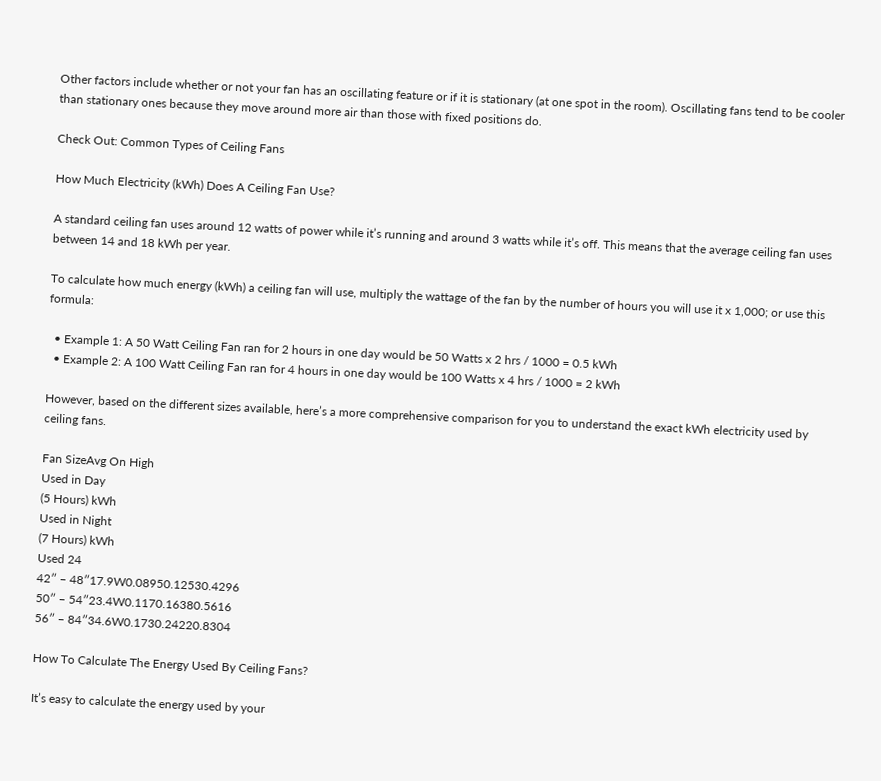Other factors include whether or not your fan has an oscillating feature or if it is stationary (at one spot in the room). Oscillating fans tend to be cooler than stationary ones because they move around more air than those with fixed positions do.

Check Out: Common Types of Ceiling Fans

How Much Electricity (kWh) Does A Ceiling Fan Use?

A standard ceiling fan uses around 12 watts of power while it’s running and around 3 watts while it’s off. This means that the average ceiling fan uses between 14 and 18 kWh per year.

To calculate how much energy (kWh) a ceiling fan will use, multiply the wattage of the fan by the number of hours you will use it x 1,000; or use this formula:

  • Example 1: A 50 Watt Ceiling Fan ran for 2 hours in one day would be 50 Watts x 2 hrs / 1000 = 0.5 kWh
  • Example 2: A 100 Watt Ceiling Fan ran for 4 hours in one day would be 100 Watts x 4 hrs / 1000 = 2 kWh

However, based on the different sizes available, here’s a more comprehensive comparison for you to understand the exact kWh electricity used by ceiling fans.

Fan SizeAvg On High
Used in Day
(5 Hours) kWh
Used in Night
(7 Hours) kWh
Used 24
42″ – 48″17.9W0.08950.12530.4296
50″ – 54″23.4W0.1170.16380.5616
56″ – 84″34.6W0.1730.24220.8304

How To Calculate The Energy Used By Ceiling Fans?

It’s easy to calculate the energy used by your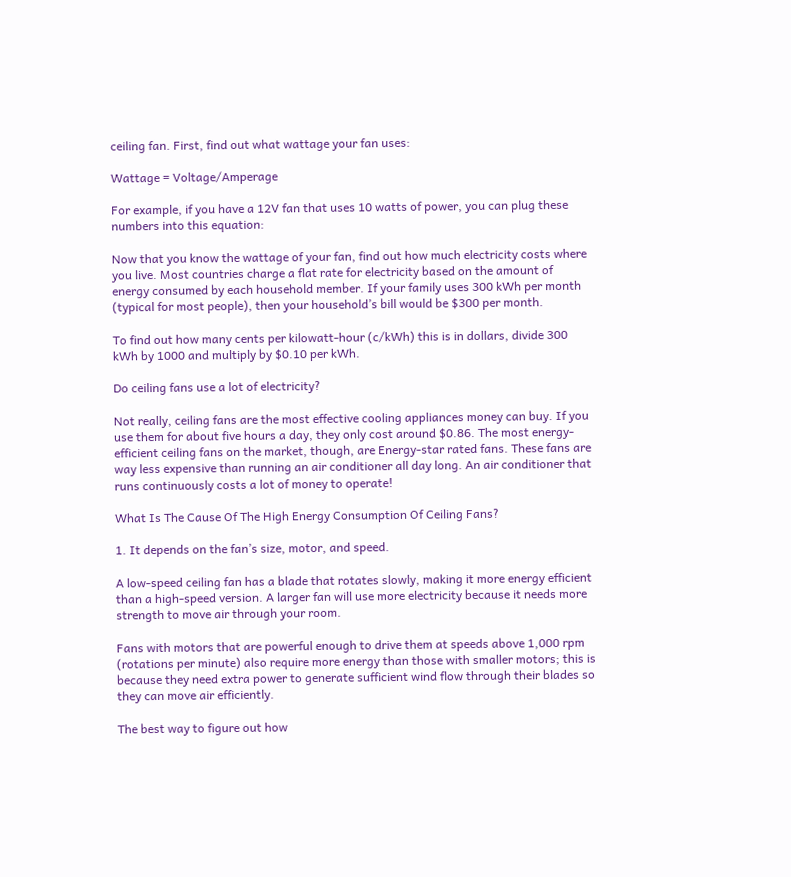ceiling fan. First, find out what wattage your fan uses:

Wattage = Voltage/Amperage

For example, if you have a 12V fan that uses 10 watts of power, you can plug these numbers into this equation:

Now that you know the wattage of your fan, find out how much electricity costs where you live. Most countries charge a flat rate for electricity based on the amount of energy consumed by each household member. If your family uses 300 kWh per month (typical for most people), then your household’s bill would be $300 per month.

To find out how many cents per kilowatt-hour (c/kWh) this is in dollars, divide 300 kWh by 1000 and multiply by $0.10 per kWh.

Do ceiling fans use a lot of electricity?

Not really, ceiling fans are the most effective cooling appliances money can buy. If you use them for about five hours a day, they only cost around $0.86. The most energy-efficient ceiling fans on the market, though, are Energy-star rated fans. These fans are way less expensive than running an air conditioner all day long. An air conditioner that runs continuously costs a lot of money to operate!

What Is The Cause Of The High Energy Consumption Of Ceiling Fans?

1. It depends on the fan’s size, motor, and speed.

A low-speed ceiling fan has a blade that rotates slowly, making it more energy efficient than a high-speed version. A larger fan will use more electricity because it needs more strength to move air through your room.

Fans with motors that are powerful enough to drive them at speeds above 1,000 rpm (rotations per minute) also require more energy than those with smaller motors; this is because they need extra power to generate sufficient wind flow through their blades so they can move air efficiently.

The best way to figure out how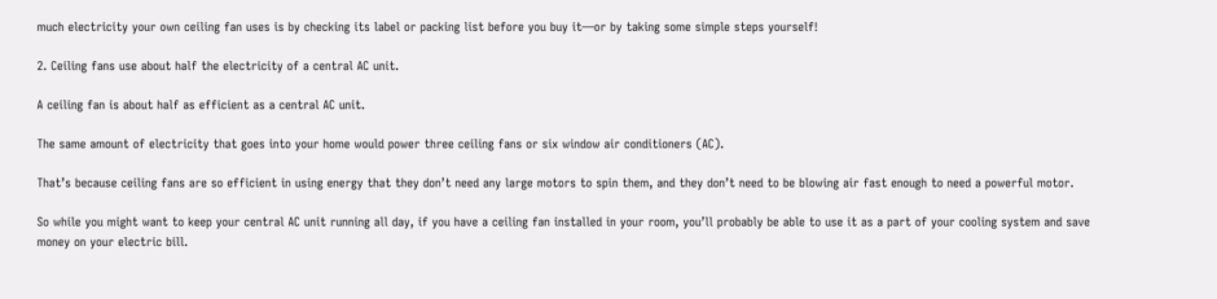much electricity your own ceiling fan uses is by checking its label or packing list before you buy it—or by taking some simple steps yourself!

2. Ceiling fans use about half the electricity of a central AC unit.

A ceiling fan is about half as efficient as a central AC unit.

The same amount of electricity that goes into your home would power three ceiling fans or six window air conditioners (AC).

That’s because ceiling fans are so efficient in using energy that they don’t need any large motors to spin them, and they don’t need to be blowing air fast enough to need a powerful motor.

So while you might want to keep your central AC unit running all day, if you have a ceiling fan installed in your room, you’ll probably be able to use it as a part of your cooling system and save money on your electric bill.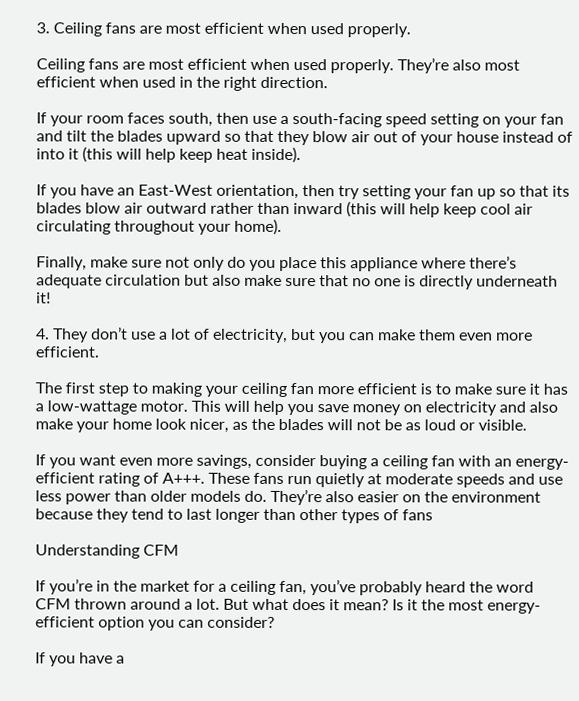3. Ceiling fans are most efficient when used properly.

Ceiling fans are most efficient when used properly. They’re also most efficient when used in the right direction.

If your room faces south, then use a south-facing speed setting on your fan and tilt the blades upward so that they blow air out of your house instead of into it (this will help keep heat inside).

If you have an East-West orientation, then try setting your fan up so that its blades blow air outward rather than inward (this will help keep cool air circulating throughout your home).

Finally, make sure not only do you place this appliance where there’s adequate circulation but also make sure that no one is directly underneath it!

4. They don’t use a lot of electricity, but you can make them even more efficient.

The first step to making your ceiling fan more efficient is to make sure it has a low-wattage motor. This will help you save money on electricity and also make your home look nicer, as the blades will not be as loud or visible.

If you want even more savings, consider buying a ceiling fan with an energy-efficient rating of A+++. These fans run quietly at moderate speeds and use less power than older models do. They’re also easier on the environment because they tend to last longer than other types of fans

Understanding CFM

If you’re in the market for a ceiling fan, you’ve probably heard the word CFM thrown around a lot. But what does it mean? Is it the most energy-efficient option you can consider?

If you have a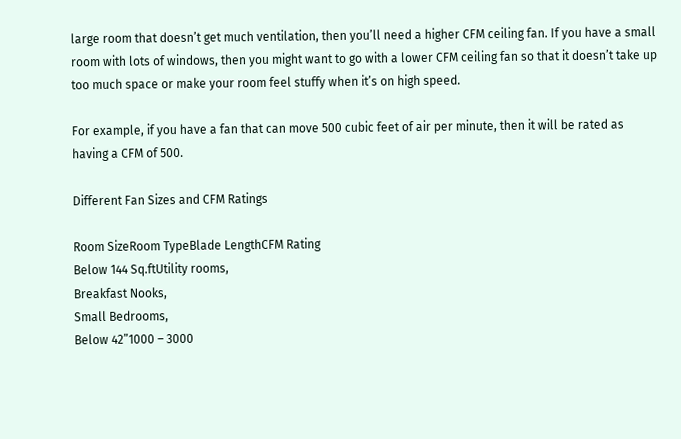large room that doesn’t get much ventilation, then you’ll need a higher CFM ceiling fan. If you have a small room with lots of windows, then you might want to go with a lower CFM ceiling fan so that it doesn’t take up too much space or make your room feel stuffy when it’s on high speed.

For example, if you have a fan that can move 500 cubic feet of air per minute, then it will be rated as having a CFM of 500.

Different Fan Sizes and CFM Ratings

Room SizeRoom TypeBlade LengthCFM Rating
Below 144 Sq.ftUtility rooms,
Breakfast Nooks,
Small Bedrooms,
Below 42”1000 – 3000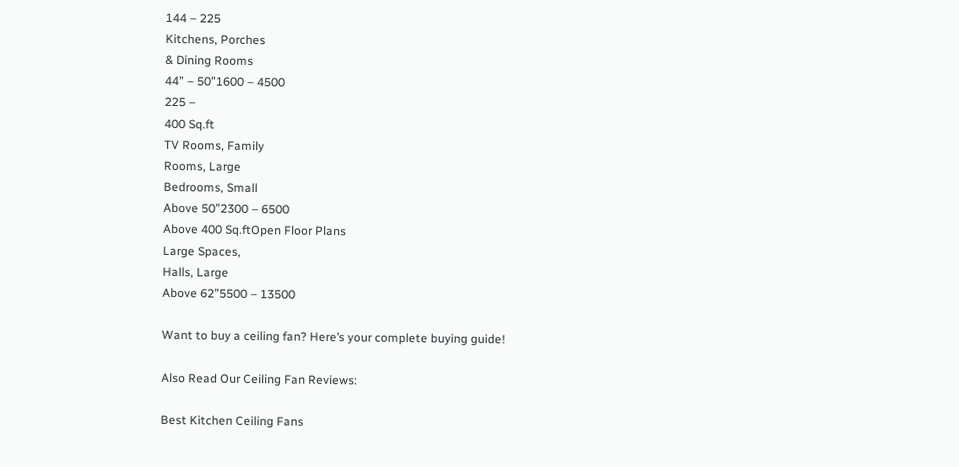144 – 225
Kitchens, Porches
& Dining Rooms
44” – 50”1600 – 4500
225 –
400 Sq.ft
TV Rooms, Family
Rooms, Large
Bedrooms, Small
Above 50”2300 – 6500
Above 400 Sq.ftOpen Floor Plans
Large Spaces,
Halls, Large
Above 62”5500 – 13500

Want to buy a ceiling fan? Here’s your complete buying guide!

Also Read Our Ceiling Fan Reviews:

Best Kitchen Ceiling Fans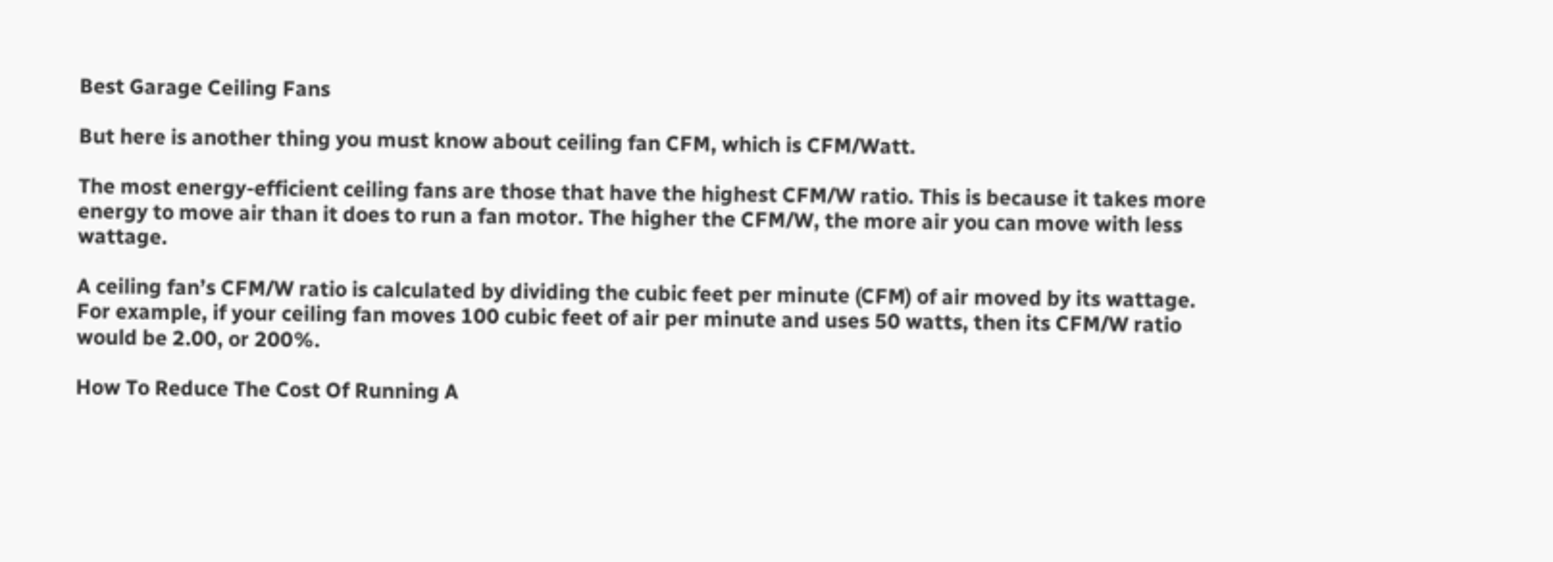Best Garage Ceiling Fans

But here is another thing you must know about ceiling fan CFM, which is CFM/Watt.

The most energy-efficient ceiling fans are those that have the highest CFM/W ratio. This is because it takes more energy to move air than it does to run a fan motor. The higher the CFM/W, the more air you can move with less wattage.

A ceiling fan’s CFM/W ratio is calculated by dividing the cubic feet per minute (CFM) of air moved by its wattage. For example, if your ceiling fan moves 100 cubic feet of air per minute and uses 50 watts, then its CFM/W ratio would be 2.00, or 200%.

How To Reduce The Cost Of Running A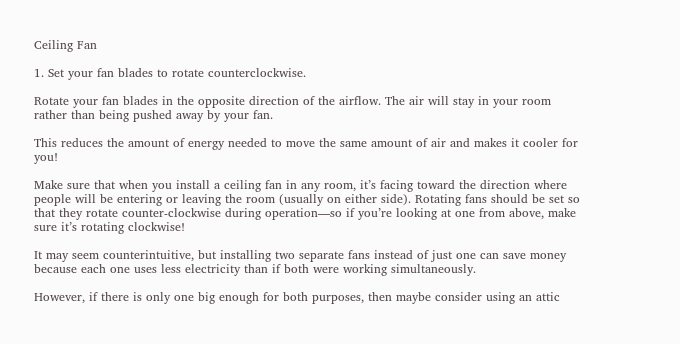Ceiling Fan

1. Set your fan blades to rotate counterclockwise.

Rotate your fan blades in the opposite direction of the airflow. The air will stay in your room rather than being pushed away by your fan.

This reduces the amount of energy needed to move the same amount of air and makes it cooler for you!

Make sure that when you install a ceiling fan in any room, it’s facing toward the direction where people will be entering or leaving the room (usually on either side). Rotating fans should be set so that they rotate counter-clockwise during operation—so if you’re looking at one from above, make sure it’s rotating clockwise!

It may seem counterintuitive, but installing two separate fans instead of just one can save money because each one uses less electricity than if both were working simultaneously.

However, if there is only one big enough for both purposes, then maybe consider using an attic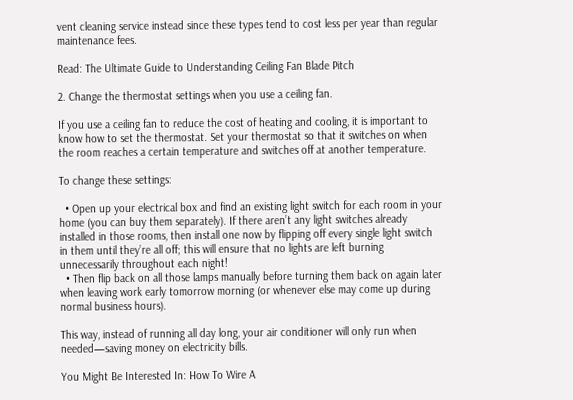vent cleaning service instead since these types tend to cost less per year than regular maintenance fees.

Read: The Ultimate Guide to Understanding Ceiling Fan Blade Pitch

2. Change the thermostat settings when you use a ceiling fan.

If you use a ceiling fan to reduce the cost of heating and cooling, it is important to know how to set the thermostat. Set your thermostat so that it switches on when the room reaches a certain temperature and switches off at another temperature.

To change these settings:

  • Open up your electrical box and find an existing light switch for each room in your home (you can buy them separately). If there aren’t any light switches already installed in those rooms, then install one now by flipping off every single light switch in them until they’re all off; this will ensure that no lights are left burning unnecessarily throughout each night!
  • Then flip back on all those lamps manually before turning them back on again later when leaving work early tomorrow morning (or whenever else may come up during normal business hours).

This way, instead of running all day long, your air conditioner will only run when needed—saving money on electricity bills.

You Might Be Interested In: How To Wire A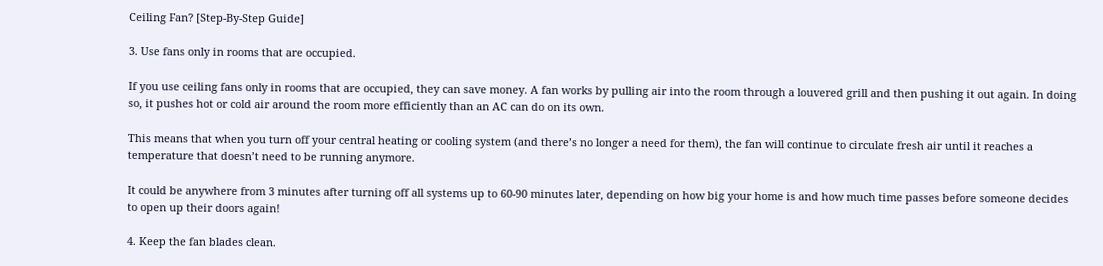Ceiling Fan? [Step-By-Step Guide]

3. Use fans only in rooms that are occupied.

If you use ceiling fans only in rooms that are occupied, they can save money. A fan works by pulling air into the room through a louvered grill and then pushing it out again. In doing so, it pushes hot or cold air around the room more efficiently than an AC can do on its own.

This means that when you turn off your central heating or cooling system (and there’s no longer a need for them), the fan will continue to circulate fresh air until it reaches a temperature that doesn’t need to be running anymore.

It could be anywhere from 3 minutes after turning off all systems up to 60-90 minutes later, depending on how big your home is and how much time passes before someone decides to open up their doors again!

4. Keep the fan blades clean.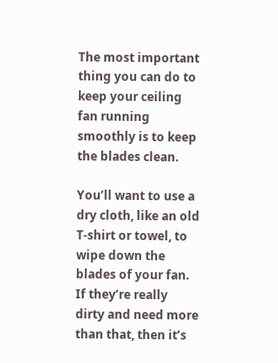The most important thing you can do to keep your ceiling fan running smoothly is to keep the blades clean.

You’ll want to use a dry cloth, like an old T-shirt or towel, to wipe down the blades of your fan. If they’re really dirty and need more than that, then it’s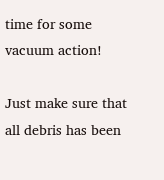time for some vacuum action!

Just make sure that all debris has been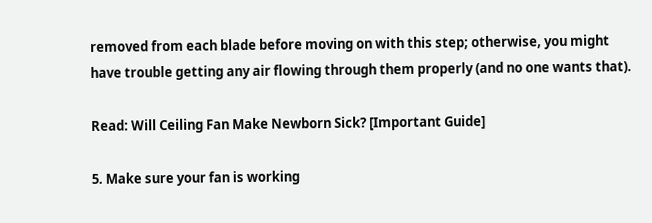removed from each blade before moving on with this step; otherwise, you might have trouble getting any air flowing through them properly (and no one wants that).

Read: Will Ceiling Fan Make Newborn Sick? [Important Guide]

5. Make sure your fan is working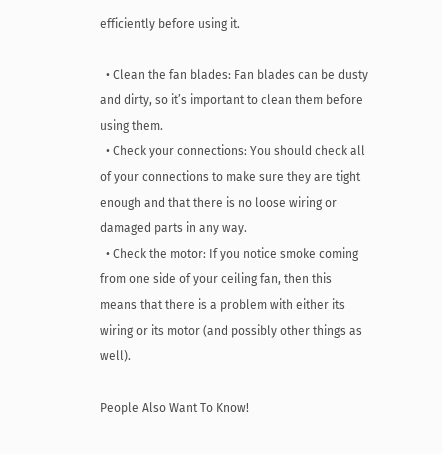efficiently before using it.

  • Clean the fan blades: Fan blades can be dusty and dirty, so it’s important to clean them before using them.
  • Check your connections: You should check all of your connections to make sure they are tight enough and that there is no loose wiring or damaged parts in any way.
  • Check the motor: If you notice smoke coming from one side of your ceiling fan, then this means that there is a problem with either its wiring or its motor (and possibly other things as well).

People Also Want To Know!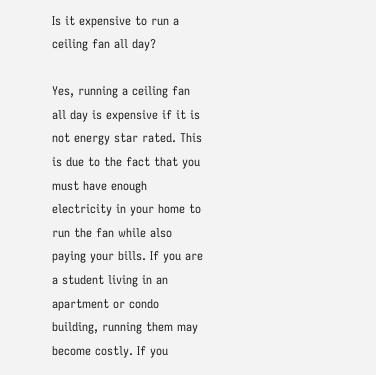Is it expensive to run a ceiling fan all day?

Yes, running a ceiling fan all day is expensive if it is not energy star rated. This is due to the fact that you must have enough electricity in your home to run the fan while also paying your bills. If you are a student living in an apartment or condo building, running them may become costly. If you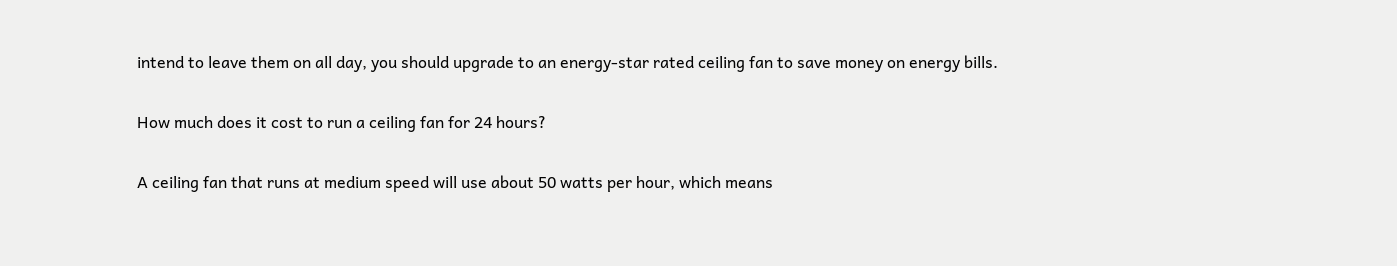intend to leave them on all day, you should upgrade to an energy-star rated ceiling fan to save money on energy bills.

How much does it cost to run a ceiling fan for 24 hours?

A ceiling fan that runs at medium speed will use about 50 watts per hour, which means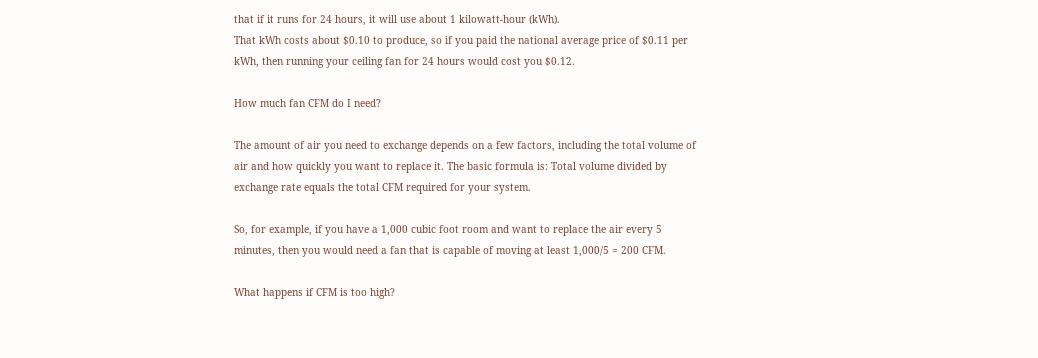that if it runs for 24 hours, it will use about 1 kilowatt-hour (kWh).
That kWh costs about $0.10 to produce, so if you paid the national average price of $0.11 per kWh, then running your ceiling fan for 24 hours would cost you $0.12.

How much fan CFM do I need?

The amount of air you need to exchange depends on a few factors, including the total volume of air and how quickly you want to replace it. The basic formula is: Total volume divided by exchange rate equals the total CFM required for your system.

So, for example, if you have a 1,000 cubic foot room and want to replace the air every 5 minutes, then you would need a fan that is capable of moving at least 1,000/5 = 200 CFM.

What happens if CFM is too high?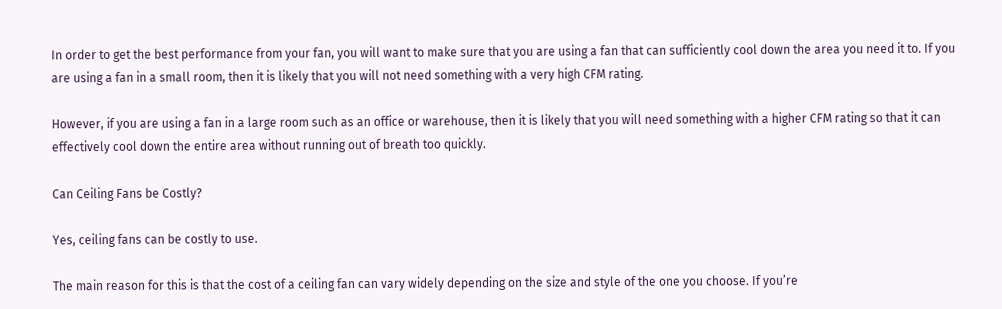In order to get the best performance from your fan, you will want to make sure that you are using a fan that can sufficiently cool down the area you need it to. If you are using a fan in a small room, then it is likely that you will not need something with a very high CFM rating.

However, if you are using a fan in a large room such as an office or warehouse, then it is likely that you will need something with a higher CFM rating so that it can effectively cool down the entire area without running out of breath too quickly.

Can Ceiling Fans be Costly?

Yes, ceiling fans can be costly to use.

The main reason for this is that the cost of a ceiling fan can vary widely depending on the size and style of the one you choose. If you’re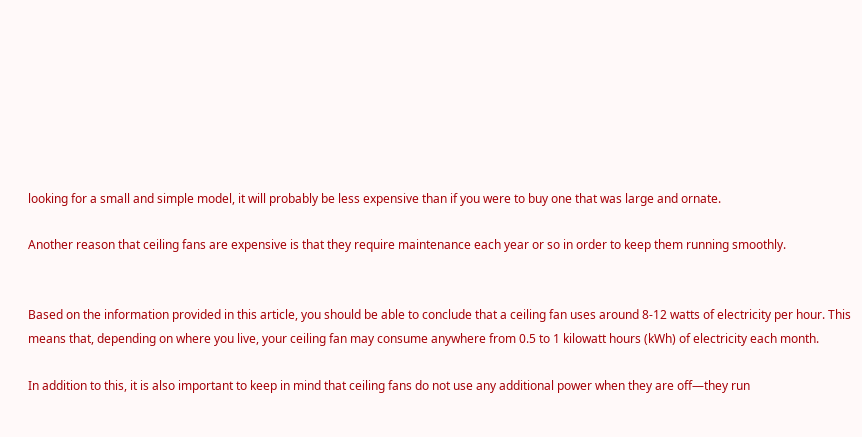looking for a small and simple model, it will probably be less expensive than if you were to buy one that was large and ornate.

Another reason that ceiling fans are expensive is that they require maintenance each year or so in order to keep them running smoothly.


Based on the information provided in this article, you should be able to conclude that a ceiling fan uses around 8-12 watts of electricity per hour. This means that, depending on where you live, your ceiling fan may consume anywhere from 0.5 to 1 kilowatt hours (kWh) of electricity each month.

In addition to this, it is also important to keep in mind that ceiling fans do not use any additional power when they are off—they run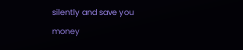silently and save you money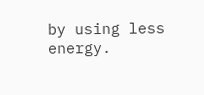by using less energy.